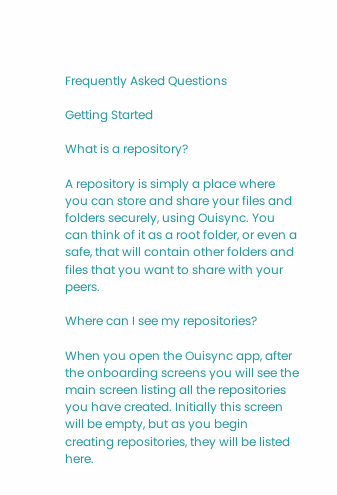Frequently Asked Questions

Getting Started

What is a repository?

A repository is simply a place where you can store and share your files and folders securely, using Ouisync. You can think of it as a root folder, or even a safe, that will contain other folders and files that you want to share with your peers.

Where can I see my repositories?

When you open the Ouisync app, after the onboarding screens you will see the main screen listing all the repositories you have created. Initially this screen will be empty, but as you begin creating repositories, they will be listed here.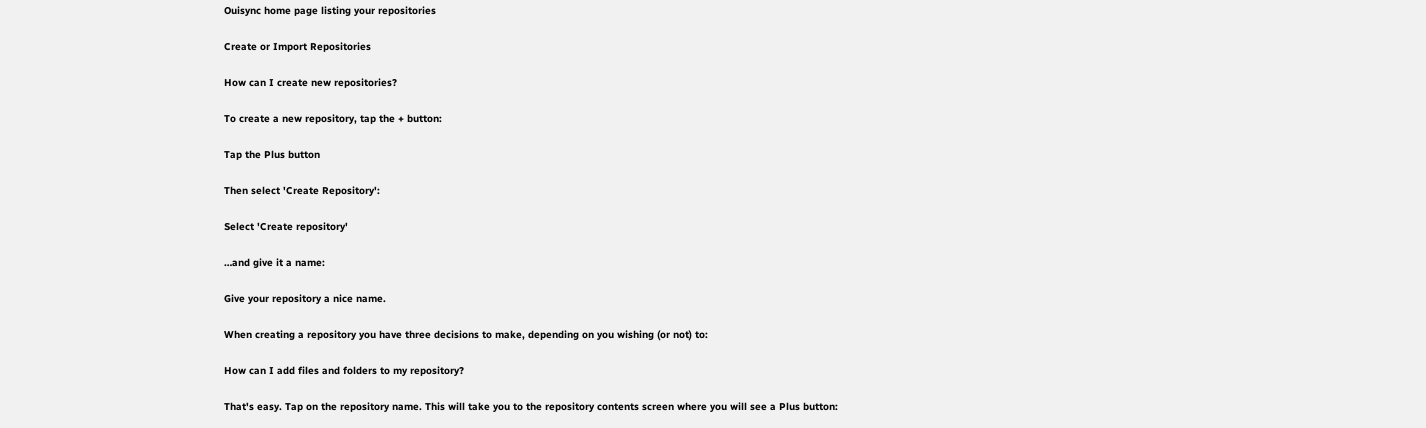Ouisync home page listing your repositories

Create or Import Repositories

How can I create new repositories?

To create a new repository, tap the + button:

Tap the Plus button

Then select 'Create Repository':

Select 'Create repository'

…and give it a name:

Give your repository a nice name.

When creating a repository you have three decisions to make, depending on you wishing (or not) to:

How can I add files and folders to my repository?

That's easy. Tap on the repository name. This will take you to the repository contents screen where you will see a Plus button: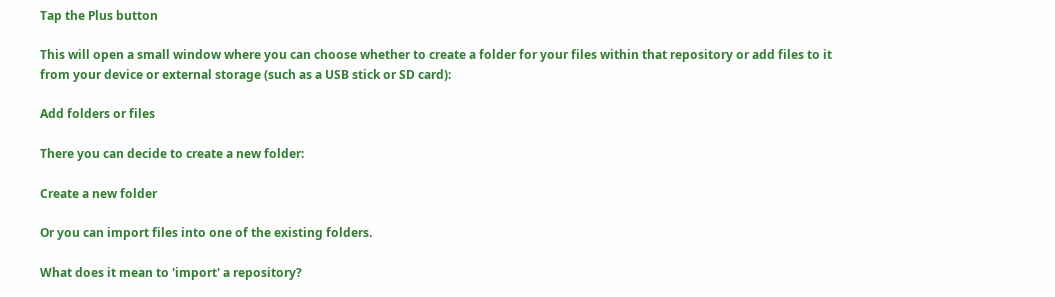Tap the Plus button

This will open a small window where you can choose whether to create a folder for your files within that repository or add files to it from your device or external storage (such as a USB stick or SD card):

Add folders or files

There you can decide to create a new folder:

Create a new folder

Or you can import files into one of the existing folders.

What does it mean to 'import' a repository?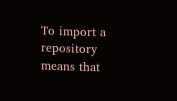To import a repository means that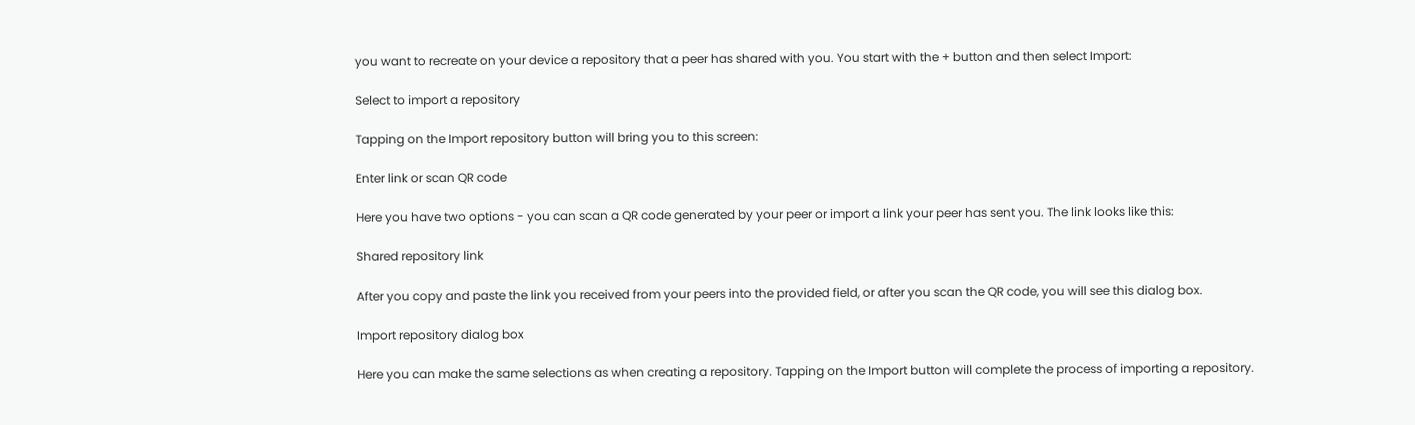you want to recreate on your device a repository that a peer has shared with you. You start with the + button and then select Import:

Select to import a repository

Tapping on the Import repository button will bring you to this screen:

Enter link or scan QR code

Here you have two options - you can scan a QR code generated by your peer or import a link your peer has sent you. The link looks like this:

Shared repository link

After you copy and paste the link you received from your peers into the provided field, or after you scan the QR code, you will see this dialog box.

Import repository dialog box

Here you can make the same selections as when creating a repository. Tapping on the Import button will complete the process of importing a repository.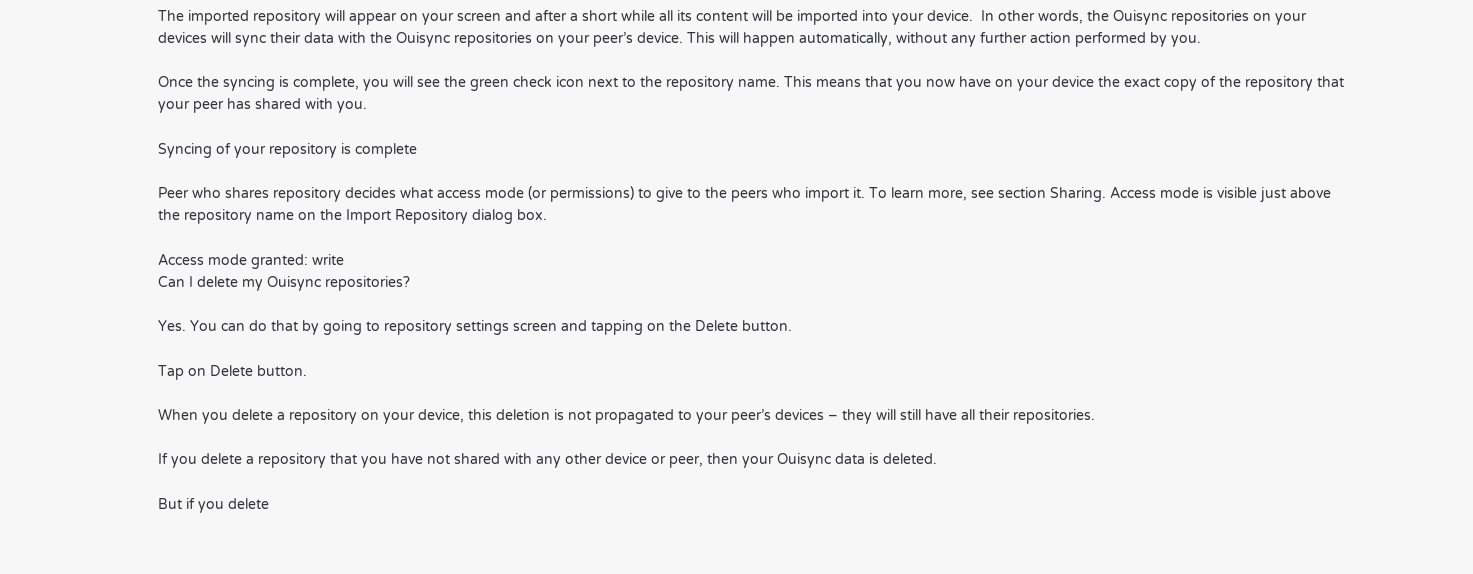The imported repository will appear on your screen and after a short while all its content will be imported into your device.  In other words, the Ouisync repositories on your devices will sync their data with the Ouisync repositories on your peer’s device. This will happen automatically, without any further action performed by you.

Once the syncing is complete, you will see the green check icon next to the repository name. This means that you now have on your device the exact copy of the repository that your peer has shared with you.

Syncing of your repository is complete

Peer who shares repository decides what access mode (or permissions) to give to the peers who import it. To learn more, see section Sharing. Access mode is visible just above the repository name on the Import Repository dialog box.

Access mode granted: write
Can I delete my Ouisync repositories?

Yes. You can do that by going to repository settings screen and tapping on the Delete button.

Tap on Delete button.

When you delete a repository on your device, this deletion is not propagated to your peer’s devices – they will still have all their repositories.

If you delete a repository that you have not shared with any other device or peer, then your Ouisync data is deleted.

But if you delete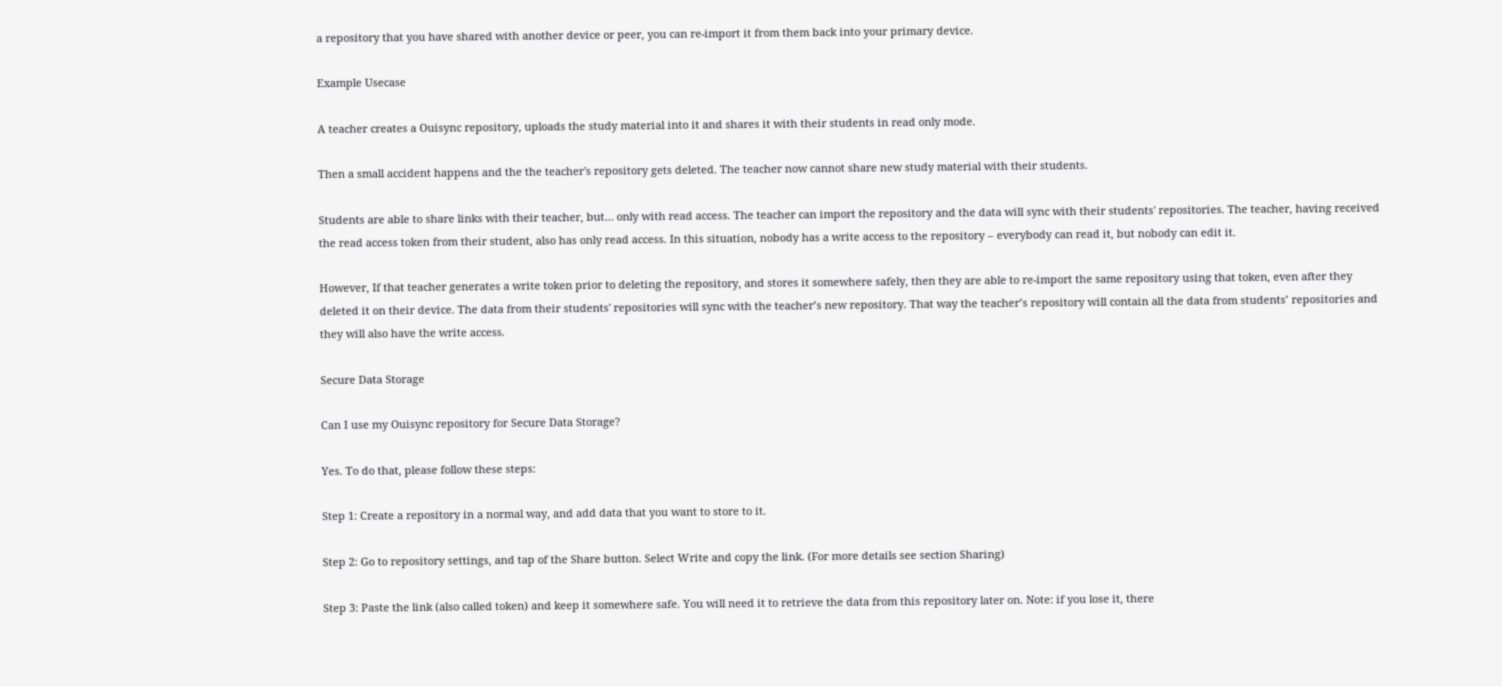a repository that you have shared with another device or peer, you can re-import it from them back into your primary device.

Example Usecase

A teacher creates a Ouisync repository, uploads the study material into it and shares it with their students in read only mode.

Then a small accident happens and the the teacher's repository gets deleted. The teacher now cannot share new study material with their students.

Students are able to share links with their teacher, but… only with read access. The teacher can import the repository and the data will sync with their students' repositories. The teacher, having received the read access token from their student, also has only read access. In this situation, nobody has a write access to the repository – everybody can read it, but nobody can edit it.

However, If that teacher generates a write token prior to deleting the repository, and stores it somewhere safely, then they are able to re-import the same repository using that token, even after they deleted it on their device. The data from their students' repositories will sync with the teacher’s new repository. That way the teacher’s repository will contain all the data from students’ repositories and they will also have the write access.

Secure Data Storage

Can I use my Ouisync repository for Secure Data Storage?

Yes. To do that, please follow these steps:

Step 1: Create a repository in a normal way, and add data that you want to store to it.

Step 2: Go to repository settings, and tap of the Share button. Select Write and copy the link. (For more details see section Sharing)

Step 3: Paste the link (also called token) and keep it somewhere safe. You will need it to retrieve the data from this repository later on. Note: if you lose it, there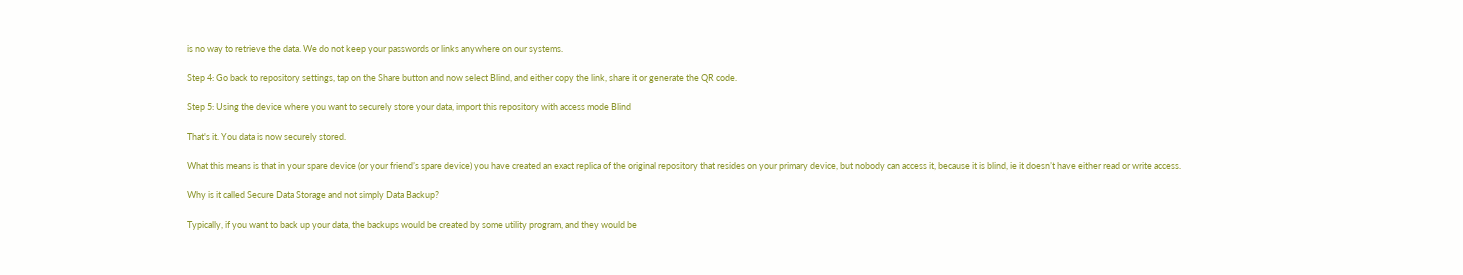is no way to retrieve the data. We do not keep your passwords or links anywhere on our systems.

Step 4: Go back to repository settings, tap on the Share button and now select Blind, and either copy the link, share it or generate the QR code.

Step 5: Using the device where you want to securely store your data, import this repository with access mode Blind

That's it. You data is now securely stored.

What this means is that in your spare device (or your friend’s spare device) you have created an exact replica of the original repository that resides on your primary device, but nobody can access it, because it is blind, ie it doesn’t have either read or write access.

Why is it called Secure Data Storage and not simply Data Backup?

Typically, if you want to back up your data, the backups would be created by some utility program, and they would be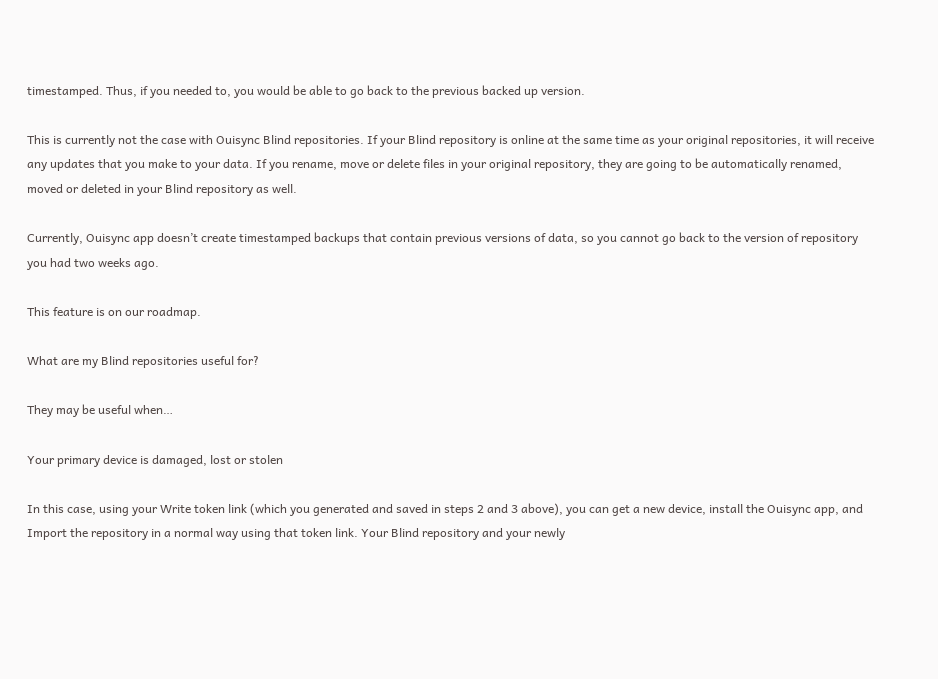timestamped. Thus, if you needed to, you would be able to go back to the previous backed up version.

This is currently not the case with Ouisync Blind repositories. If your Blind repository is online at the same time as your original repositories, it will receive any updates that you make to your data. If you rename, move or delete files in your original repository, they are going to be automatically renamed, moved or deleted in your Blind repository as well.

Currently, Ouisync app doesn’t create timestamped backups that contain previous versions of data, so you cannot go back to the version of repository you had two weeks ago.

This feature is on our roadmap.

What are my Blind repositories useful for?

They may be useful when…

Your primary device is damaged, lost or stolen

In this case, using your Write token link (which you generated and saved in steps 2 and 3 above), you can get a new device, install the Ouisync app, and Import the repository in a normal way using that token link. Your Blind repository and your newly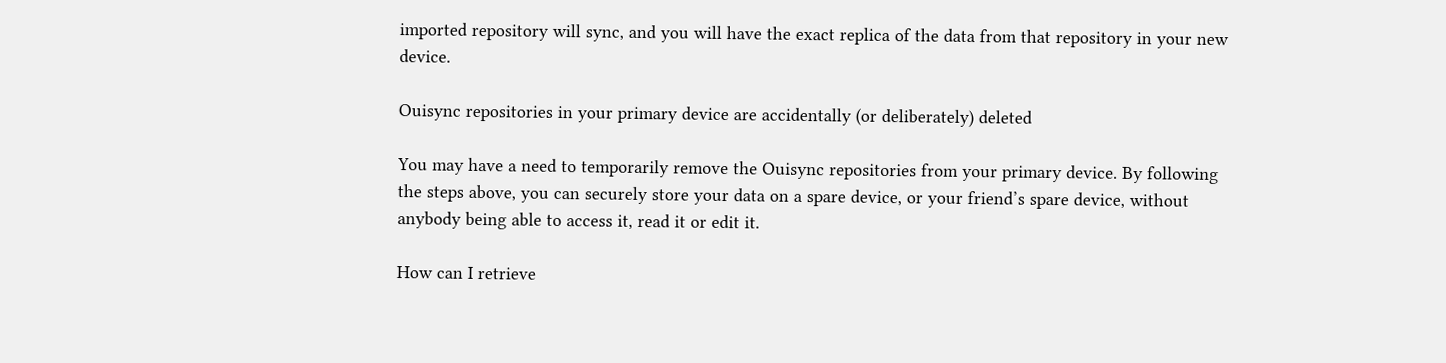imported repository will sync, and you will have the exact replica of the data from that repository in your new device.

Ouisync repositories in your primary device are accidentally (or deliberately) deleted

You may have a need to temporarily remove the Ouisync repositories from your primary device. By following the steps above, you can securely store your data on a spare device, or your friend’s spare device, without anybody being able to access it, read it or edit it.

How can I retrieve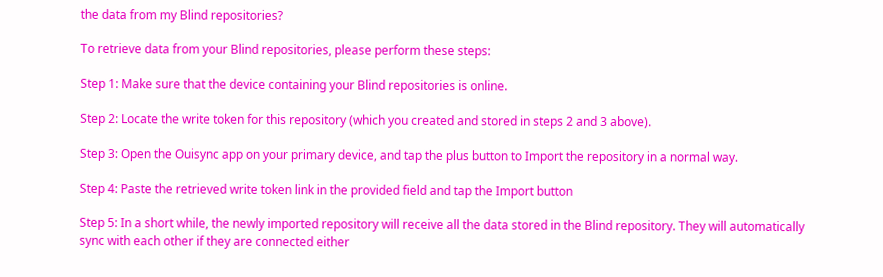the data from my Blind repositories?

To retrieve data from your Blind repositories, please perform these steps:

Step 1: Make sure that the device containing your Blind repositories is online.

Step 2: Locate the write token for this repository (which you created and stored in steps 2 and 3 above).

Step 3: Open the Ouisync app on your primary device, and tap the plus button to Import the repository in a normal way.

Step 4: Paste the retrieved write token link in the provided field and tap the Import button

Step 5: In a short while, the newly imported repository will receive all the data stored in the Blind repository. They will automatically sync with each other if they are connected either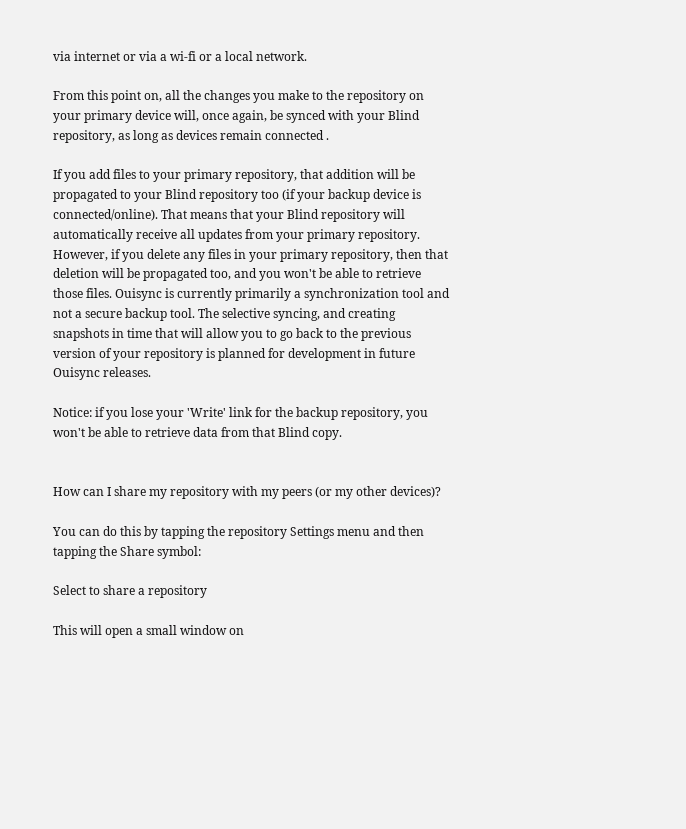via internet or via a wi-fi or a local network.

From this point on, all the changes you make to the repository on your primary device will, once again, be synced with your Blind repository, as long as devices remain connected .

If you add files to your primary repository, that addition will be propagated to your Blind repository too (if your backup device is connected/online). That means that your Blind repository will automatically receive all updates from your primary repository. However, if you delete any files in your primary repository, then that deletion will be propagated too, and you won't be able to retrieve those files. Ouisync is currently primarily a synchronization tool and not a secure backup tool. The selective syncing, and creating snapshots in time that will allow you to go back to the previous version of your repository is planned for development in future Ouisync releases.

Notice: if you lose your 'Write' link for the backup repository, you won't be able to retrieve data from that Blind copy.


How can I share my repository with my peers (or my other devices)?

You can do this by tapping the repository Settings menu and then tapping the Share symbol:

Select to share a repository

This will open a small window on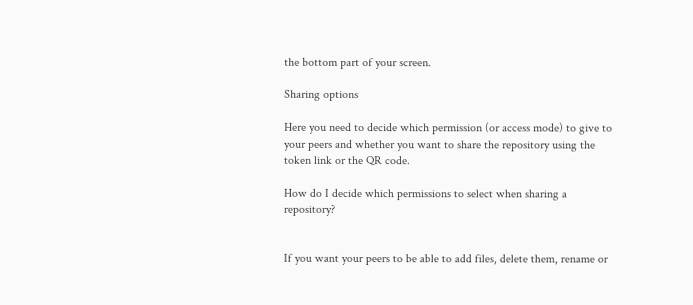the bottom part of your screen.

Sharing options

Here you need to decide which permission (or access mode) to give to your peers and whether you want to share the repository using the token link or the QR code.

How do I decide which permissions to select when sharing a repository?


If you want your peers to be able to add files, delete them, rename or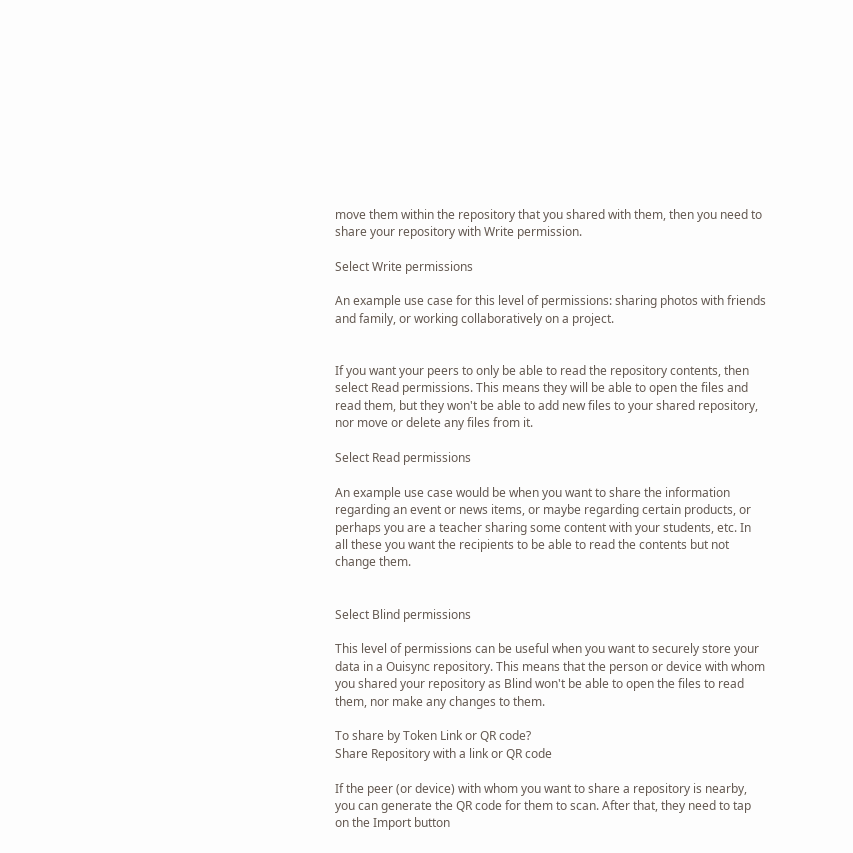move them within the repository that you shared with them, then you need to share your repository with Write permission.

Select Write permissions

An example use case for this level of permissions: sharing photos with friends and family, or working collaboratively on a project.


If you want your peers to only be able to read the repository contents, then select Read permissions. This means they will be able to open the files and read them, but they won't be able to add new files to your shared repository, nor move or delete any files from it.

Select Read permissions

An example use case would be when you want to share the information regarding an event or news items, or maybe regarding certain products, or perhaps you are a teacher sharing some content with your students, etc. In all these you want the recipients to be able to read the contents but not change them.


Select Blind permissions

This level of permissions can be useful when you want to securely store your data in a Ouisync repository. This means that the person or device with whom you shared your repository as Blind won't be able to open the files to read them, nor make any changes to them.

To share by Token Link or QR code?
Share Repository with a link or QR code

If the peer (or device) with whom you want to share a repository is nearby, you can generate the QR code for them to scan. After that, they need to tap on the Import button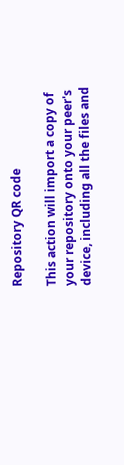Repository QR code

This action will import a copy of your repository onto your peer's device, including all the files and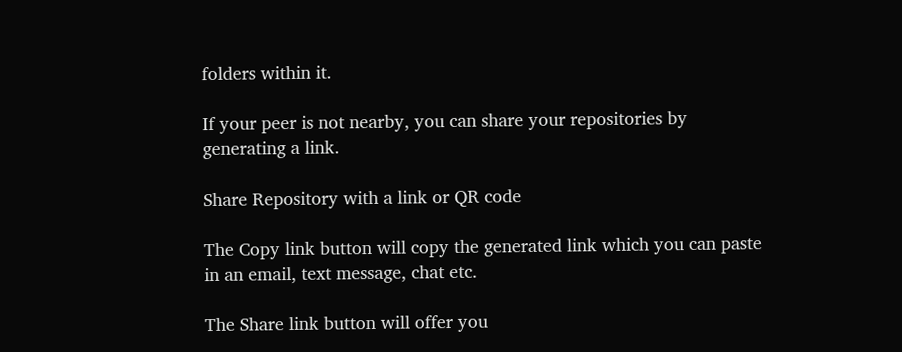folders within it.

If your peer is not nearby, you can share your repositories by generating a link.

Share Repository with a link or QR code

The Copy link button will copy the generated link which you can paste in an email, text message, chat etc.

The Share link button will offer you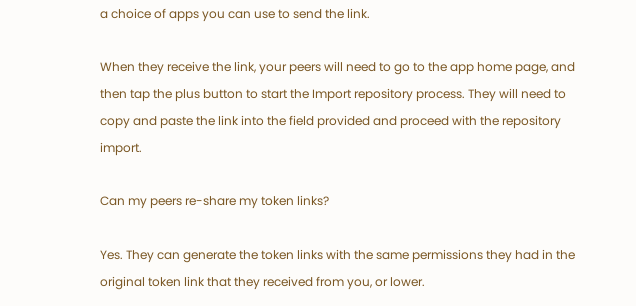a choice of apps you can use to send the link.

When they receive the link, your peers will need to go to the app home page, and then tap the plus button to start the Import repository process. They will need to copy and paste the link into the field provided and proceed with the repository import.

Can my peers re-share my token links?

Yes. They can generate the token links with the same permissions they had in the original token link that they received from you, or lower.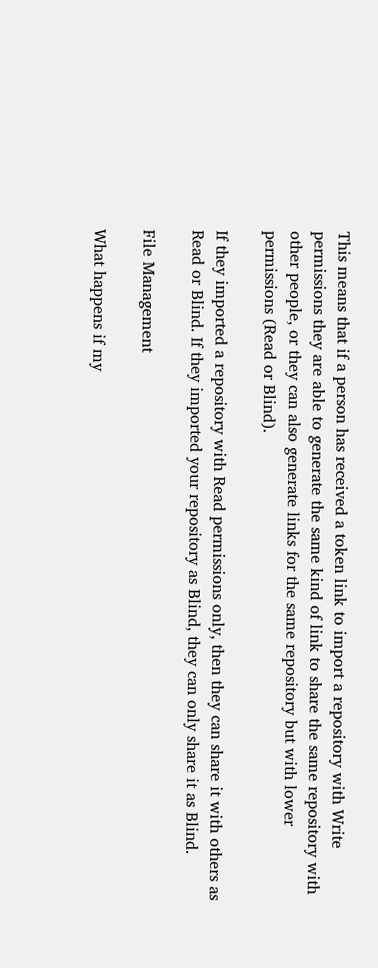This means that if a person has received a token link to import a repository with Write permissions they are able to generate the same kind of link to share the same repository with other people, or they can also generate links for the same repository but with lower permissions (Read or Blind).

If they imported a repository with Read permissions only, then they can share it with others as Read or Blind. If they imported your repository as Blind, they can only share it as Blind.

File Management

What happens if my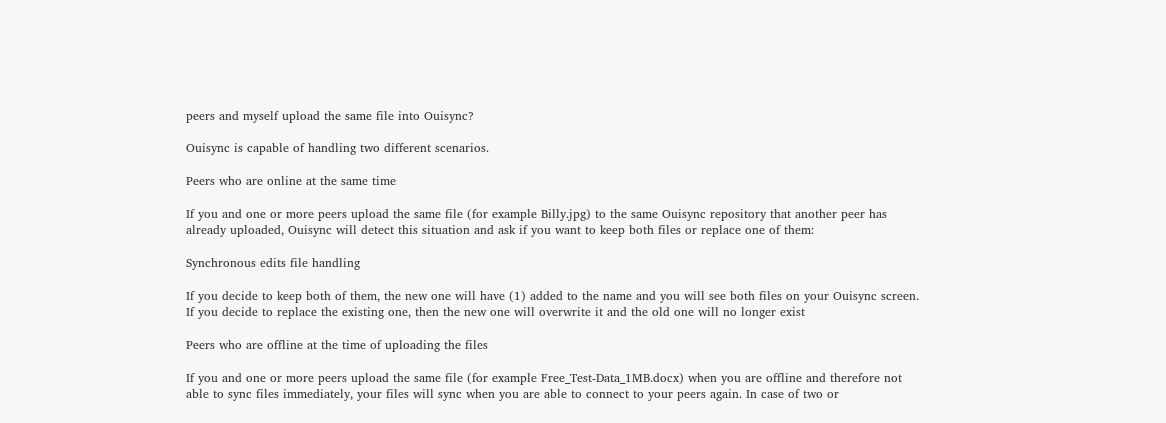peers and myself upload the same file into Ouisync?

Ouisync is capable of handling two different scenarios.

Peers who are online at the same time

If you and one or more peers upload the same file (for example Billy.jpg) to the same Ouisync repository that another peer has already uploaded, Ouisync will detect this situation and ask if you want to keep both files or replace one of them:

Synchronous edits file handling

If you decide to keep both of them, the new one will have (1) added to the name and you will see both files on your Ouisync screen. If you decide to replace the existing one, then the new one will overwrite it and the old one will no longer exist

Peers who are offline at the time of uploading the files

If you and one or more peers upload the same file (for example Free_Test-Data_1MB.docx) when you are offline and therefore not able to sync files immediately, your files will sync when you are able to connect to your peers again. In case of two or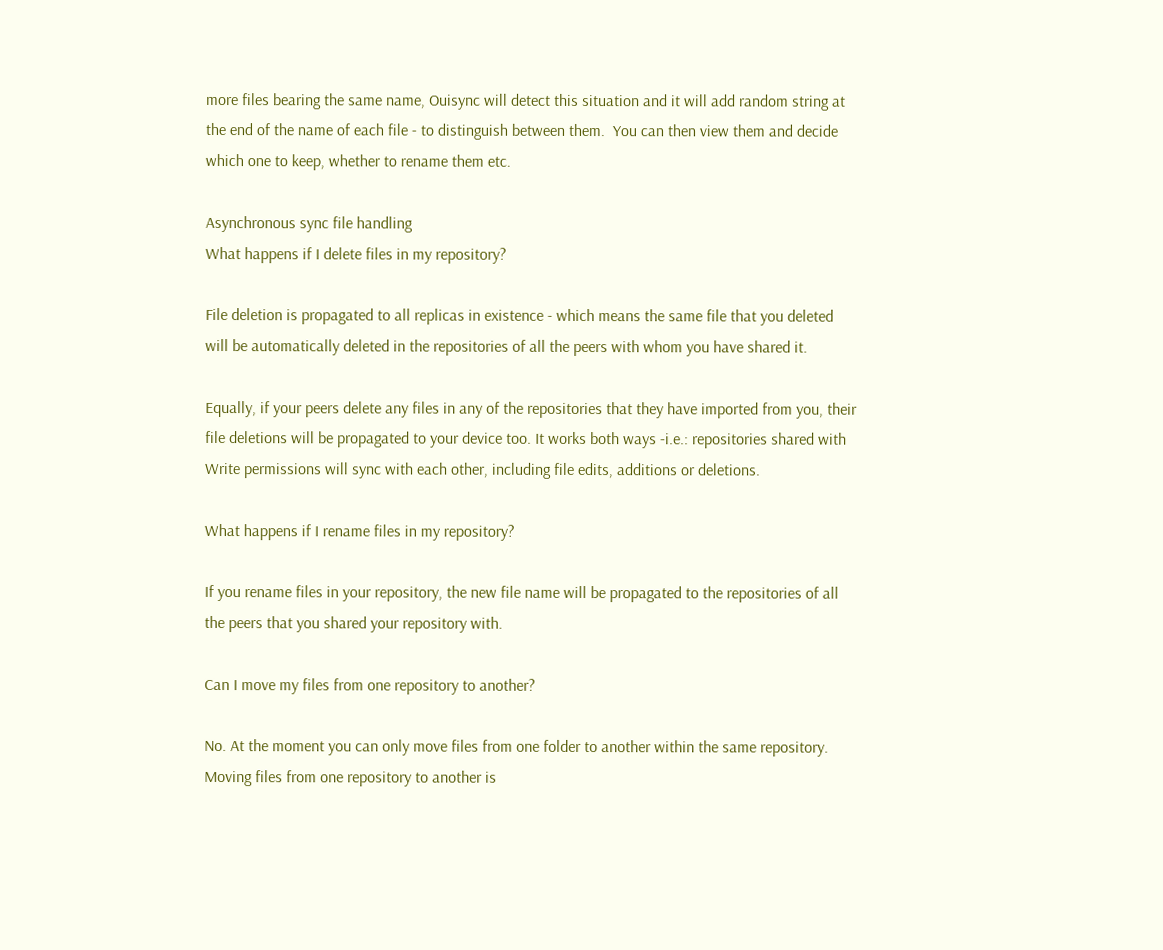more files bearing the same name, Ouisync will detect this situation and it will add random string at the end of the name of each file - to distinguish between them.  You can then view them and decide which one to keep, whether to rename them etc.

Asynchronous sync file handling
What happens if I delete files in my repository?

File deletion is propagated to all replicas in existence - which means the same file that you deleted will be automatically deleted in the repositories of all the peers with whom you have shared it.

Equally, if your peers delete any files in any of the repositories that they have imported from you, their file deletions will be propagated to your device too. It works both ways -i.e.: repositories shared with Write permissions will sync with each other, including file edits, additions or deletions.

What happens if I rename files in my repository?

If you rename files in your repository, the new file name will be propagated to the repositories of all the peers that you shared your repository with.

Can I move my files from one repository to another?

No. At the moment you can only move files from one folder to another within the same repository. Moving files from one repository to another is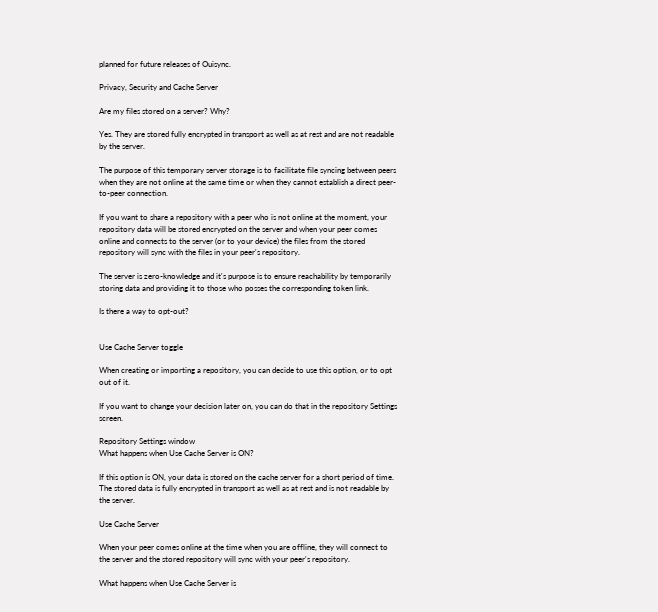planned for future releases of Ouisync.

Privacy, Security and Cache Server

Are my files stored on a server? Why?

Yes. They are stored fully encrypted in transport as well as at rest and are not readable by the server.

The purpose of this temporary server storage is to facilitate file syncing between peers when they are not online at the same time or when they cannot establish a direct peer-to-peer connection.

If you want to share a repository with a peer who is not online at the moment, your repository data will be stored encrypted on the server and when your peer comes online and connects to the server (or to your device) the files from the stored repository will sync with the files in your peer's repository.

The server is zero-knowledge and it's purpose is to ensure reachability by temporarily storing data and providing it to those who posses the corresponding token link.

Is there a way to opt-out?


Use Cache Server toggle

When creating or importing a repository, you can decide to use this option, or to opt out of it.

If you want to change your decision later on, you can do that in the repository Settings screen.

Repository Settings window
What happens when Use Cache Server is ON?

If this option is ON, your data is stored on the cache server for a short period of time. The stored data is fully encrypted in transport as well as at rest and is not readable by the server.

Use Cache Server

When your peer comes online at the time when you are offline, they will connect to the server and the stored repository will sync with your peer's repository.

What happens when Use Cache Server is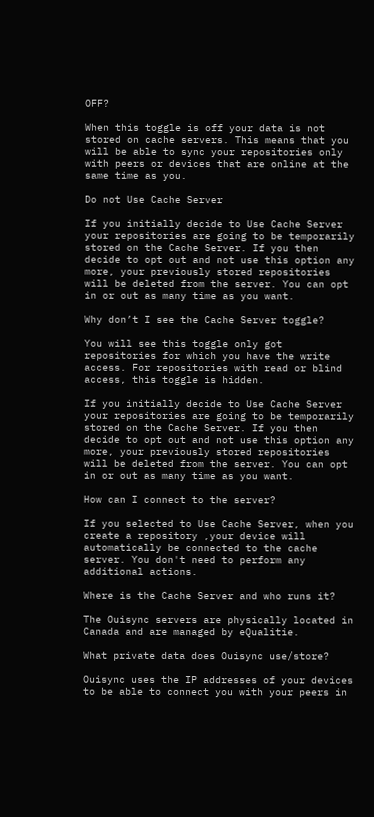OFF?

When this toggle is off your data is not stored on cache servers. This means that you will be able to sync your repositories only with peers or devices that are online at the same time as you.

Do not Use Cache Server

If you initially decide to Use Cache Server your repositories are going to be temporarily stored on the Cache Server. If you then decide to opt out and not use this option any more, your previously stored repositories will be deleted from the server. You can opt in or out as many time as you want.

Why don’t I see the Cache Server toggle?

You will see this toggle only got repositories for which you have the write access. For repositories with read or blind access, this toggle is hidden.

If you initially decide to Use Cache Server your repositories are going to be temporarily stored on the Cache Server. If you then decide to opt out and not use this option any more, your previously stored repositories will be deleted from the server. You can opt in or out as many time as you want.

How can I connect to the server?

If you selected to Use Cache Server, when you create a repository ,your device will automatically be connected to the cache server. You don't need to perform any additional actions.

Where is the Cache Server and who runs it?

The Ouisync servers are physically located in Canada and are managed by eQualitie.

What private data does Ouisync use/store?

Ouisync uses the IP addresses of your devices to be able to connect you with your peers in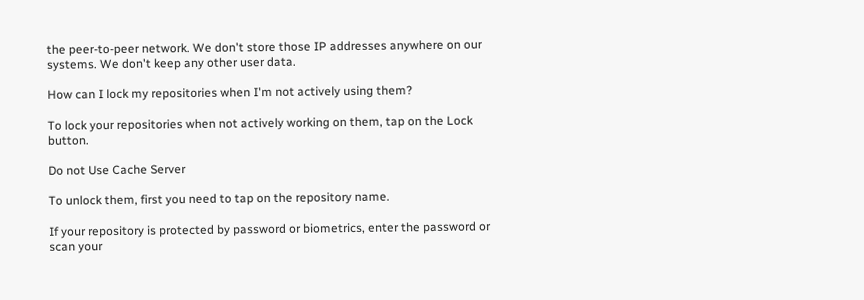the peer-to-peer network. We don't store those IP addresses anywhere on our systems. We don't keep any other user data.

How can I lock my repositories when I'm not actively using them?

To lock your repositories when not actively working on them, tap on the Lock button.

Do not Use Cache Server

To unlock them, first you need to tap on the repository name.

If your repository is protected by password or biometrics, enter the password or scan your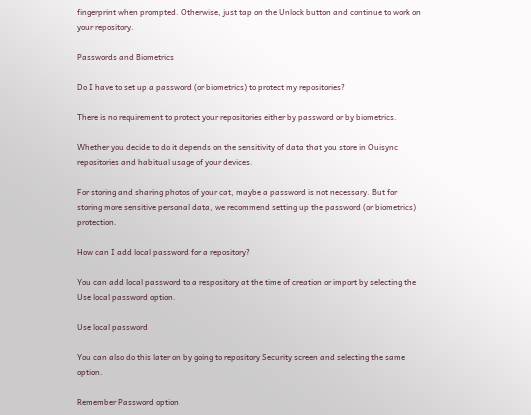fingerprint when prompted. Otherwise, just tap on the Unlock button and continue to work on your repository.

Passwords and Biometrics

Do I have to set up a password (or biometrics) to protect my repositories?

There is no requirement to protect your repositories either by password or by biometrics.

Whether you decide to do it depends on the sensitivity of data that you store in Ouisync repositories and habitual usage of your devices.

For storing and sharing photos of your cat, maybe a password is not necessary. But for storing more sensitive personal data, we recommend setting up the password (or biometrics) protection.

How can I add local password for a repository?

You can add local password to a respository at the time of creation or import by selecting the Use local password option.

Use local password

You can also do this later on by going to repository Security screen and selecting the same option.

Remember Password option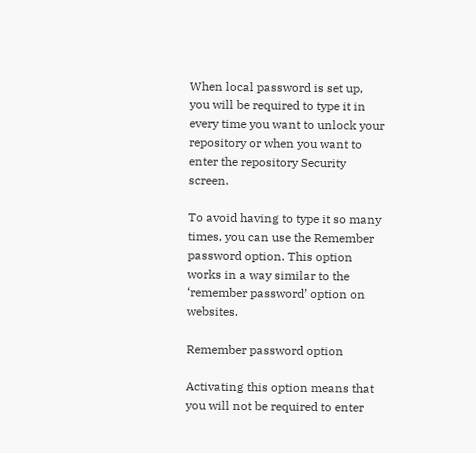When local password is set up, you will be required to type it in every time you want to unlock your repository or when you want to enter the repository Security screen.

To avoid having to type it so many times, you can use the Remember password option. This option works in a way similar to the ‘remember password’ option on websites.

Remember password option

Activating this option means that you will not be required to enter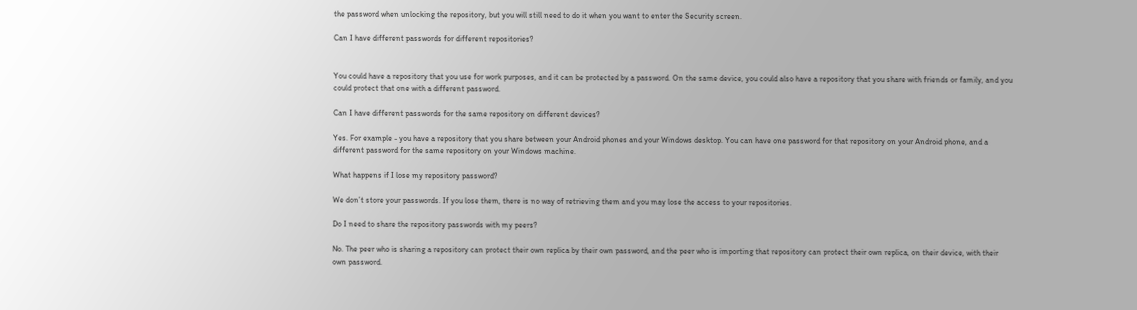the password when unlocking the repository, but you will still need to do it when you want to enter the Security screen.

Can I have different passwords for different repositories?


You could have a repository that you use for work purposes, and it can be protected by a password. On the same device, you could also have a repository that you share with friends or family, and you could protect that one with a different password.

Can I have different passwords for the same repository on different devices?

Yes. For example - you have a repository that you share between your Android phones and your Windows desktop. You can have one password for that repository on your Android phone, and a different password for the same repository on your Windows machine.

What happens if I lose my repository password?

We don’t store your passwords. If you lose them, there is no way of retrieving them and you may lose the access to your repositories.

Do I need to share the repository passwords with my peers?

No. The peer who is sharing a repository can protect their own replica by their own password, and the peer who is importing that repository can protect their own replica, on their device, with their own password.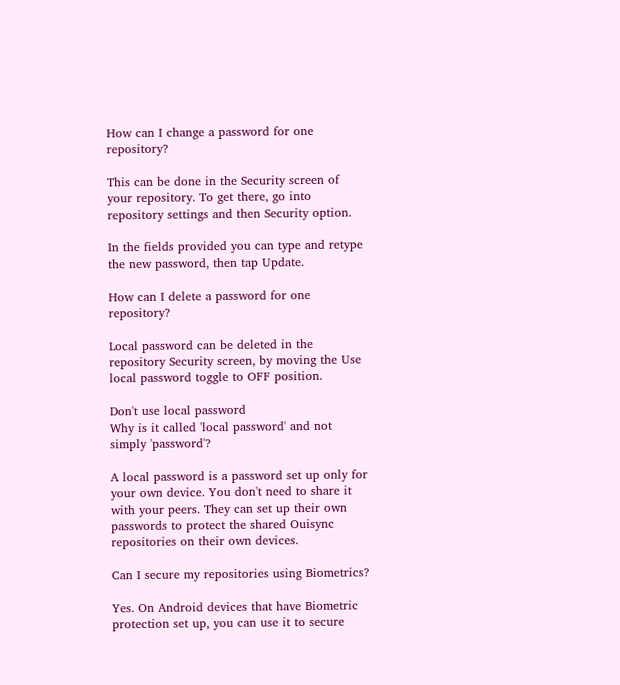How can I change a password for one repository?

This can be done in the Security screen of your repository. To get there, go into repository settings and then Security option.

In the fields provided you can type and retype the new password, then tap Update.

How can I delete a password for one repository?

Local password can be deleted in the repository Security screen, by moving the Use local password toggle to OFF position.

Don't use local password
Why is it called 'local password' and not simply 'password'?

A local password is a password set up only for your own device. You don't need to share it with your peers. They can set up their own passwords to protect the shared Ouisync repositories on their own devices.

Can I secure my repositories using Biometrics?

Yes. On Android devices that have Biometric protection set up, you can use it to secure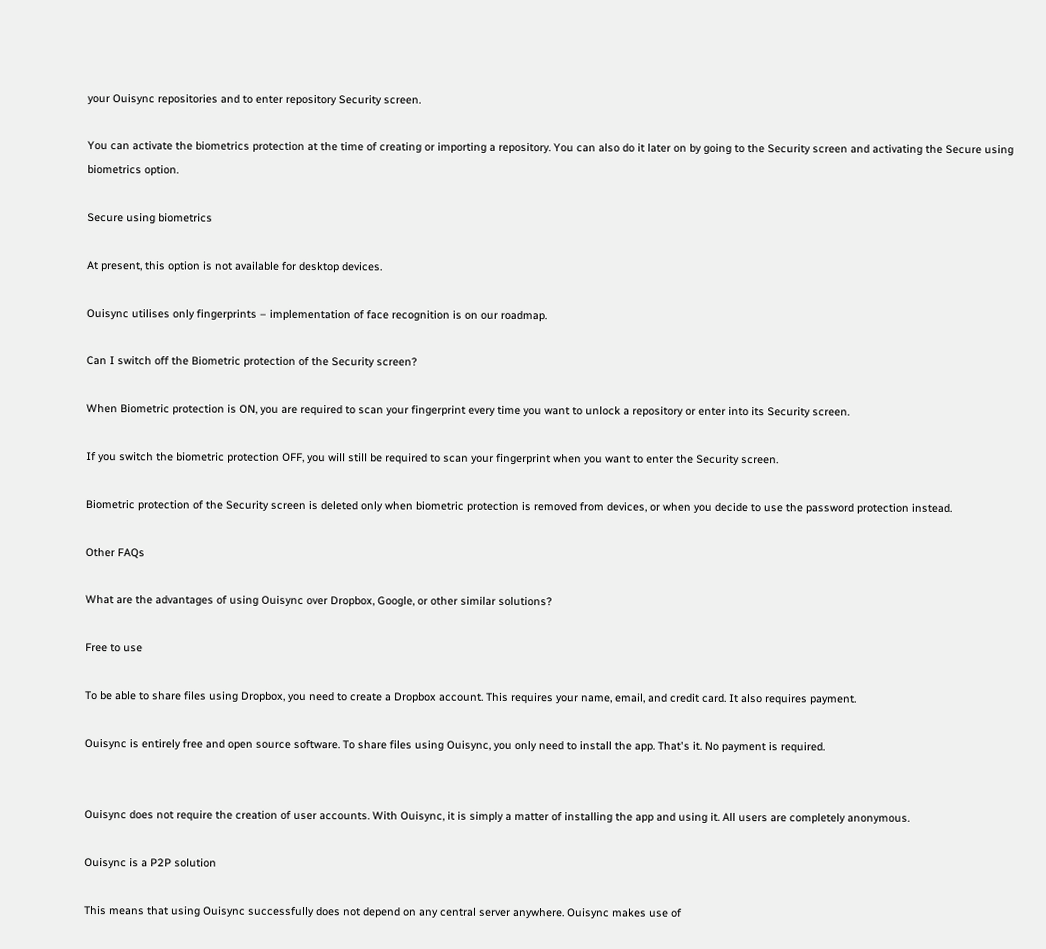your Ouisync repositories and to enter repository Security screen.

You can activate the biometrics protection at the time of creating or importing a repository. You can also do it later on by going to the Security screen and activating the Secure using biometrics option.

Secure using biometrics

At present, this option is not available for desktop devices.

Ouisync utilises only fingerprints – implementation of face recognition is on our roadmap.

Can I switch off the Biometric protection of the Security screen?

When Biometric protection is ON, you are required to scan your fingerprint every time you want to unlock a repository or enter into its Security screen.

If you switch the biometric protection OFF, you will still be required to scan your fingerprint when you want to enter the Security screen.

Biometric protection of the Security screen is deleted only when biometric protection is removed from devices, or when you decide to use the password protection instead.

Other FAQs

What are the advantages of using Ouisync over Dropbox, Google, or other similar solutions?

Free to use

To be able to share files using Dropbox, you need to create a Dropbox account. This requires your name, email, and credit card. It also requires payment.

Ouisync is entirely free and open source software. To share files using Ouisync, you only need to install the app. That's it. No payment is required.


Ouisync does not require the creation of user accounts. With Ouisync, it is simply a matter of installing the app and using it. All users are completely anonymous.

Ouisync is a P2P solution

This means that using Ouisync successfully does not depend on any central server anywhere. Ouisync makes use of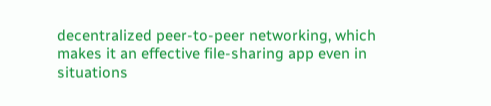decentralized peer-to-peer networking, which makes it an effective file-sharing app even in situations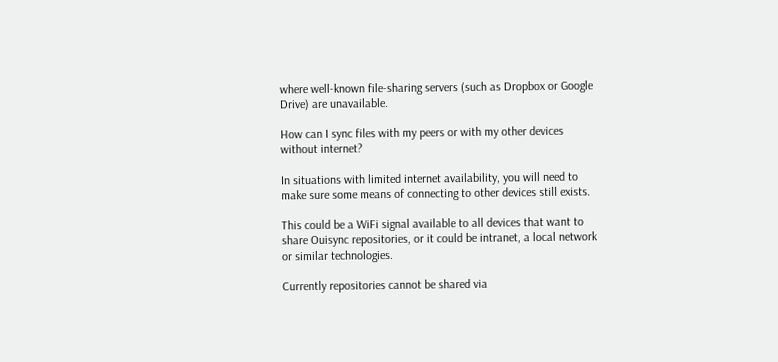where well-known file-sharing servers (such as Dropbox or Google Drive) are unavailable.

How can I sync files with my peers or with my other devices without internet?

In situations with limited internet availability, you will need to make sure some means of connecting to other devices still exists.

This could be a WiFi signal available to all devices that want to share Ouisync repositories, or it could be intranet, a local network or similar technologies.

Currently repositories cannot be shared via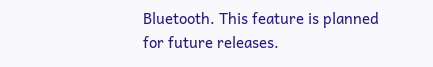Bluetooth. This feature is planned for future releases.